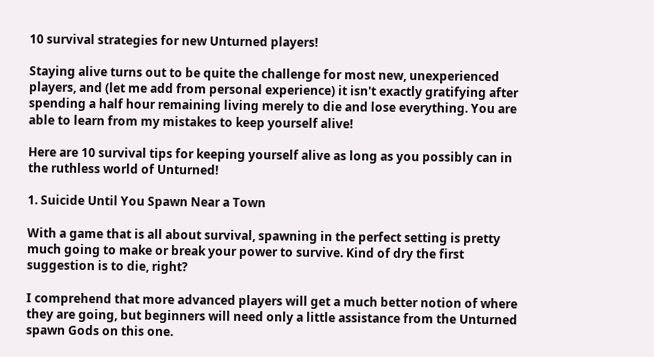10 survival strategies for new Unturned players!

Staying alive turns out to be quite the challenge for most new, unexperienced players, and (let me add from personal experience) it isn't exactly gratifying after spending a half hour remaining living merely to die and lose everything. You are able to learn from my mistakes to keep yourself alive!

Here are 10 survival tips for keeping yourself alive as long as you possibly can in the ruthless world of Unturned!

1. Suicide Until You Spawn Near a Town

With a game that is all about survival, spawning in the perfect setting is pretty much going to make or break your power to survive. Kind of dry the first suggestion is to die, right?

I comprehend that more advanced players will get a much better notion of where they are going, but beginners will need only a little assistance from the Unturned spawn Gods on this one.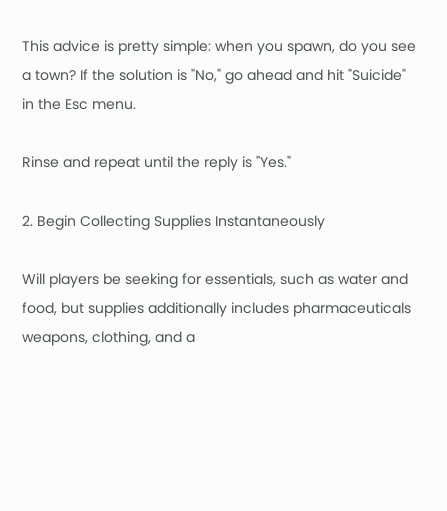This advice is pretty simple: when you spawn, do you see a town? If the solution is "No," go ahead and hit "Suicide" in the Esc menu.

Rinse and repeat until the reply is "Yes."

2. Begin Collecting Supplies Instantaneously

Will players be seeking for essentials, such as water and food, but supplies additionally includes pharmaceuticals weapons, clothing, and a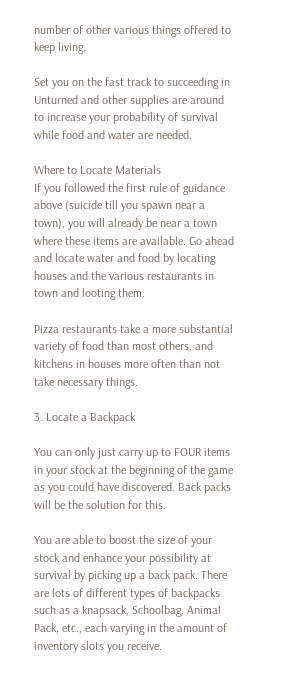number of other various things offered to keep living.

Set you on the fast track to succeeding in Unturned and other supplies are around to increase your probability of survival while food and water are needed.

Where to Locate Materials
If you followed the first rule of guidance above (suicide till you spawn near a town), you will already be near a town where these items are available. Go ahead and locate water and food by locating houses and the various restaurants in town and looting them.

Pizza restaurants take a more substantial variety of food than most others, and kitchens in houses more often than not take necessary things.

3. Locate a Backpack

You can only just carry up to FOUR items in your stock at the beginning of the game as you could have discovered. Back packs will be the solution for this.

You are able to boost the size of your stock and enhance your possibility at survival by picking up a back pack. There are lots of different types of backpacks such as a knapsack, Schoolbag, Animal Pack, etc., each varying in the amount of inventory slots you receive.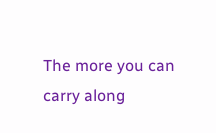The more you can carry along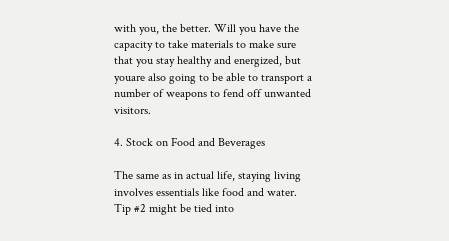with you, the better. Will you have the capacity to take materials to make sure that you stay healthy and energized, but youare also going to be able to transport a number of weapons to fend off unwanted visitors.

4. Stock on Food and Beverages

The same as in actual life, staying living involves essentials like food and water. Tip #2 might be tied into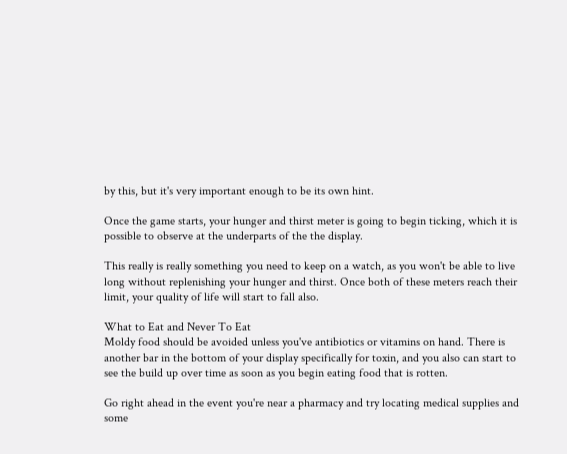by this, but it's very important enough to be its own hint.

Once the game starts, your hunger and thirst meter is going to begin ticking, which it is possible to observe at the underparts of the the display.

This really is really something you need to keep on a watch, as you won't be able to live long without replenishing your hunger and thirst. Once both of these meters reach their limit, your quality of life will start to fall also.

What to Eat and Never To Eat
Moldy food should be avoided unless you've antibiotics or vitamins on hand. There is another bar in the bottom of your display specifically for toxin, and you also can start to see the build up over time as soon as you begin eating food that is rotten.

Go right ahead in the event you're near a pharmacy and try locating medical supplies and some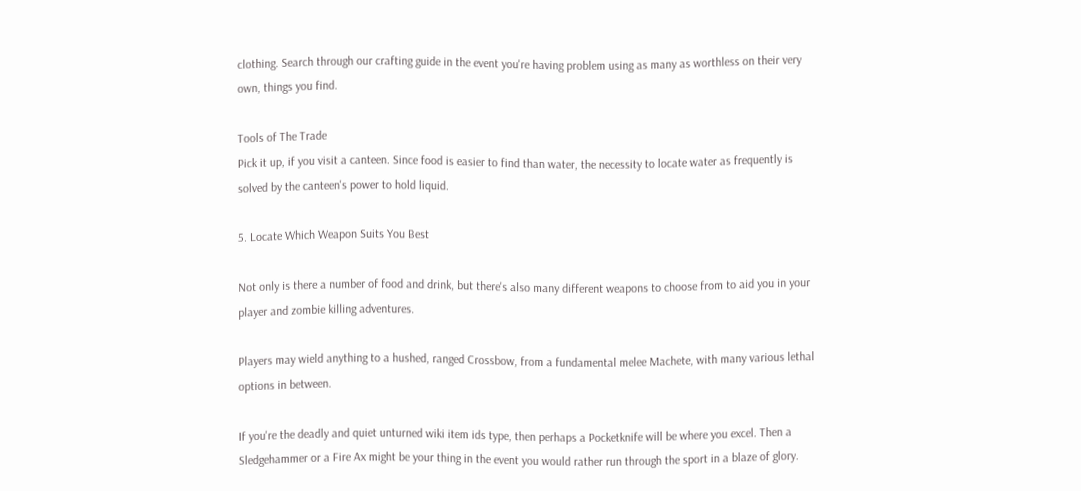clothing. Search through our crafting guide in the event you're having problem using as many as worthless on their very own, things you find.

Tools of The Trade
Pick it up, if you visit a canteen. Since food is easier to find than water, the necessity to locate water as frequently is solved by the canteen's power to hold liquid.

5. Locate Which Weapon Suits You Best

Not only is there a number of food and drink, but there's also many different weapons to choose from to aid you in your player and zombie killing adventures.

Players may wield anything to a hushed, ranged Crossbow, from a fundamental melee Machete, with many various lethal options in between.

If you're the deadly and quiet unturned wiki item ids type, then perhaps a Pocketknife will be where you excel. Then a Sledgehammer or a Fire Ax might be your thing in the event you would rather run through the sport in a blaze of glory.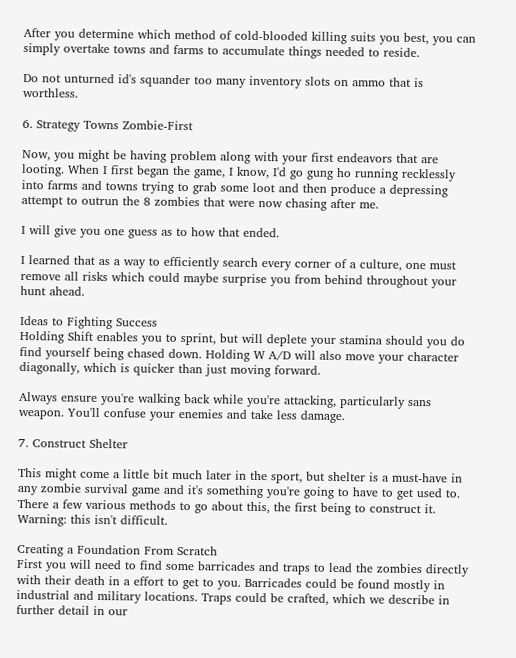After you determine which method of cold-blooded killing suits you best, you can simply overtake towns and farms to accumulate things needed to reside.

Do not unturned id's squander too many inventory slots on ammo that is worthless.

6. Strategy Towns Zombie-First

Now, you might be having problem along with your first endeavors that are looting. When I first began the game, I know, I'd go gung ho running recklessly into farms and towns trying to grab some loot and then produce a depressing attempt to outrun the 8 zombies that were now chasing after me.

I will give you one guess as to how that ended.

I learned that as a way to efficiently search every corner of a culture, one must remove all risks which could maybe surprise you from behind throughout your hunt ahead.

Ideas to Fighting Success
Holding Shift enables you to sprint, but will deplete your stamina should you do find yourself being chased down. Holding W A/D will also move your character diagonally, which is quicker than just moving forward.

Always ensure you're walking back while you're attacking, particularly sans weapon. You'll confuse your enemies and take less damage.

7. Construct Shelter

This might come a little bit much later in the sport, but shelter is a must-have in any zombie survival game and it's something you're going to have to get used to. There a few various methods to go about this, the first being to construct it. Warning: this isn't difficult.

Creating a Foundation From Scratch
First you will need to find some barricades and traps to lead the zombies directly with their death in a effort to get to you. Barricades could be found mostly in industrial and military locations. Traps could be crafted, which we describe in further detail in our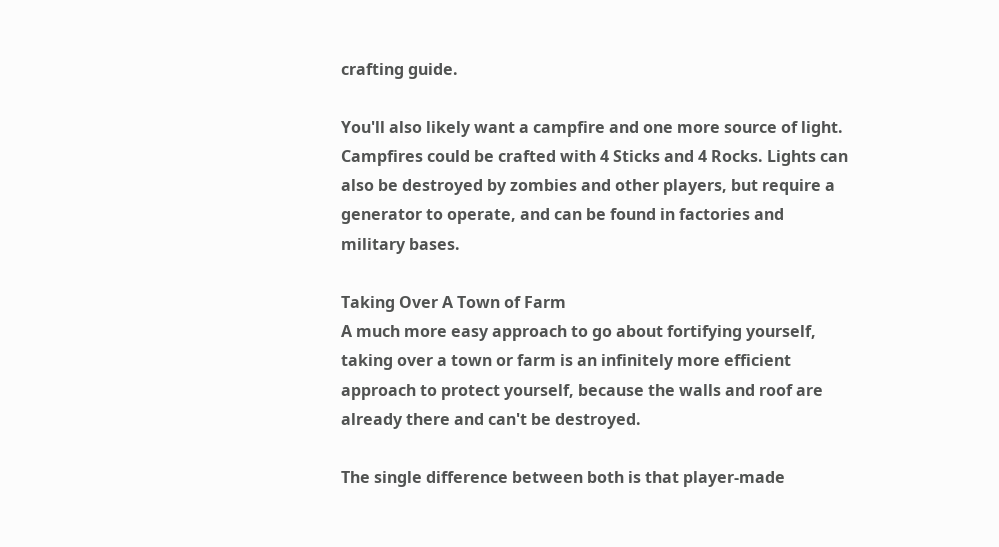crafting guide.

You'll also likely want a campfire and one more source of light. Campfires could be crafted with 4 Sticks and 4 Rocks. Lights can also be destroyed by zombies and other players, but require a generator to operate, and can be found in factories and military bases.

Taking Over A Town of Farm
A much more easy approach to go about fortifying yourself, taking over a town or farm is an infinitely more efficient approach to protect yourself, because the walls and roof are already there and can't be destroyed.

The single difference between both is that player-made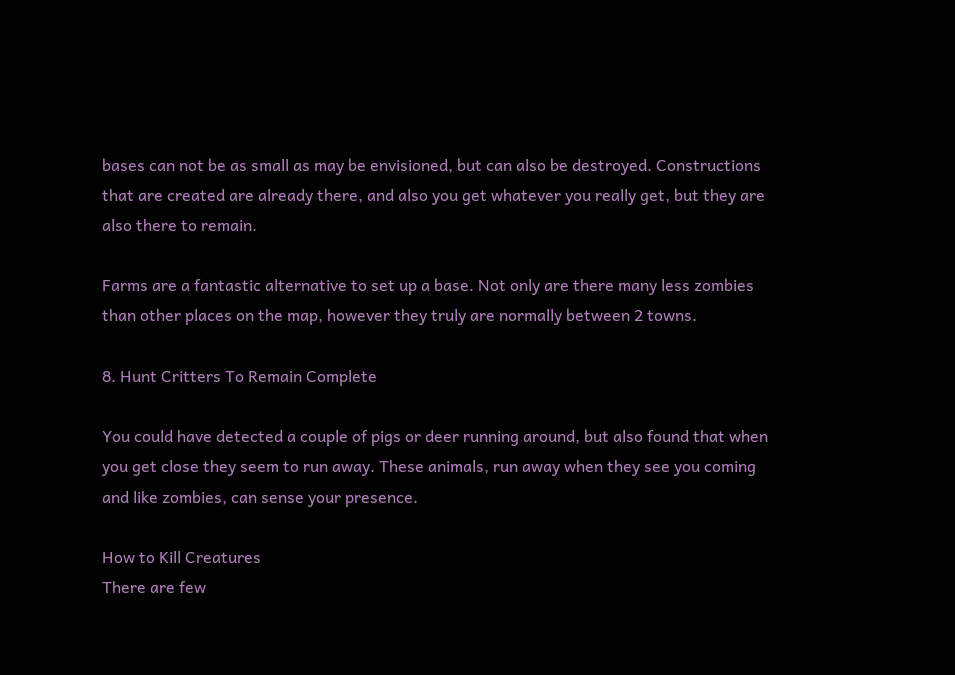bases can not be as small as may be envisioned, but can also be destroyed. Constructions that are created are already there, and also you get whatever you really get, but they are also there to remain.

Farms are a fantastic alternative to set up a base. Not only are there many less zombies than other places on the map, however they truly are normally between 2 towns.

8. Hunt Critters To Remain Complete

You could have detected a couple of pigs or deer running around, but also found that when you get close they seem to run away. These animals, run away when they see you coming and like zombies, can sense your presence.

How to Kill Creatures
There are few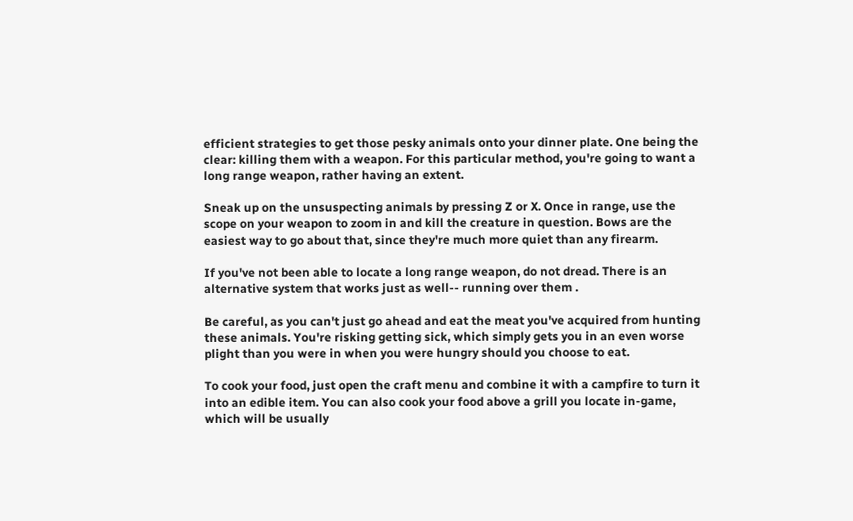efficient strategies to get those pesky animals onto your dinner plate. One being the clear: killing them with a weapon. For this particular method, you're going to want a long range weapon, rather having an extent.

Sneak up on the unsuspecting animals by pressing Z or X. Once in range, use the scope on your weapon to zoom in and kill the creature in question. Bows are the easiest way to go about that, since they're much more quiet than any firearm.

If you've not been able to locate a long range weapon, do not dread. There is an alternative system that works just as well-- running over them .

Be careful, as you can't just go ahead and eat the meat you've acquired from hunting these animals. You're risking getting sick, which simply gets you in an even worse plight than you were in when you were hungry should you choose to eat.

To cook your food, just open the craft menu and combine it with a campfire to turn it into an edible item. You can also cook your food above a grill you locate in-game, which will be usually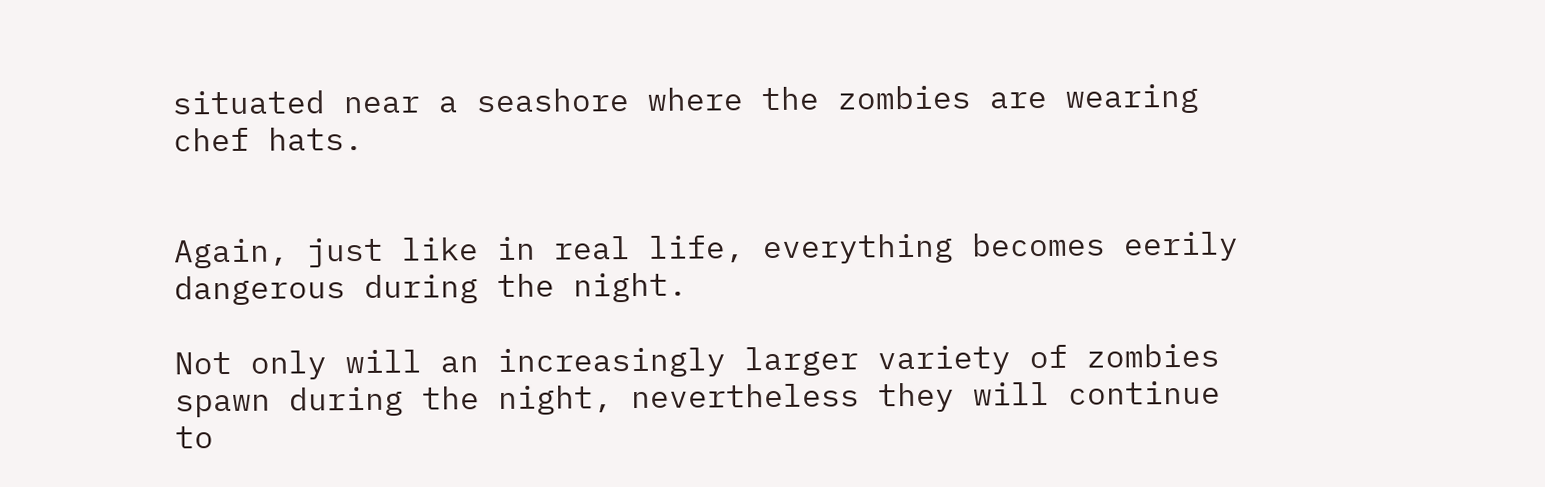situated near a seashore where the zombies are wearing chef hats.


Again, just like in real life, everything becomes eerily dangerous during the night.

Not only will an increasingly larger variety of zombies spawn during the night, nevertheless they will continue to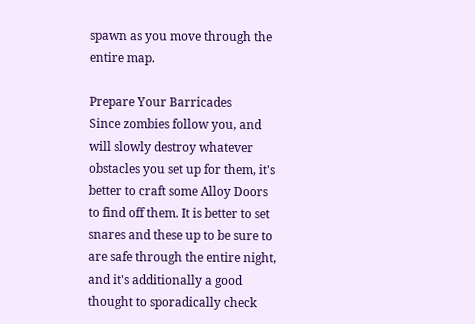spawn as you move through the entire map.

Prepare Your Barricades
Since zombies follow you, and will slowly destroy whatever obstacles you set up for them, it's better to craft some Alloy Doors to find off them. It is better to set snares and these up to be sure to are safe through the entire night, and it's additionally a good thought to sporadically check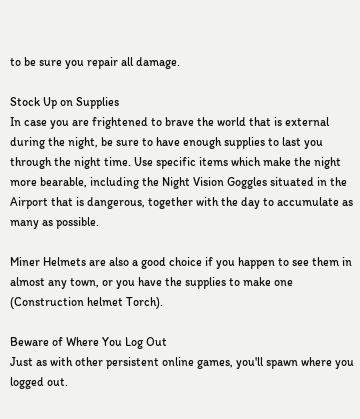to be sure you repair all damage.

Stock Up on Supplies
In case you are frightened to brave the world that is external during the night, be sure to have enough supplies to last you through the night time. Use specific items which make the night more bearable, including the Night Vision Goggles situated in the Airport that is dangerous, together with the day to accumulate as many as possible.

Miner Helmets are also a good choice if you happen to see them in almost any town, or you have the supplies to make one (Construction helmet Torch).

Beware of Where You Log Out
Just as with other persistent online games, you'll spawn where you logged out.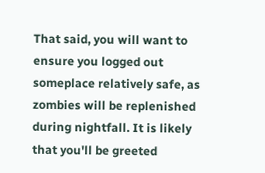That said, you will want to ensure you logged out someplace relatively safe, as zombies will be replenished during nightfall. It is likely that you'll be greeted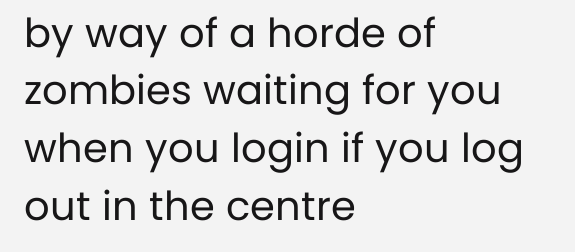by way of a horde of zombies waiting for you when you login if you log out in the centre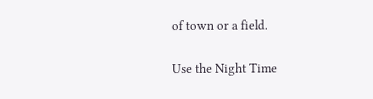of town or a field.

Use the Night Time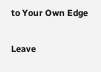to Your Own Edge

Leave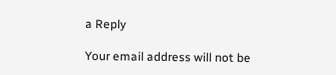a Reply

Your email address will not be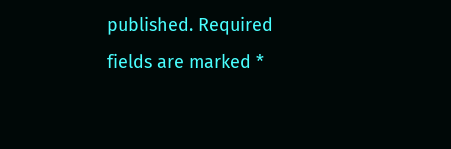published. Required fields are marked *